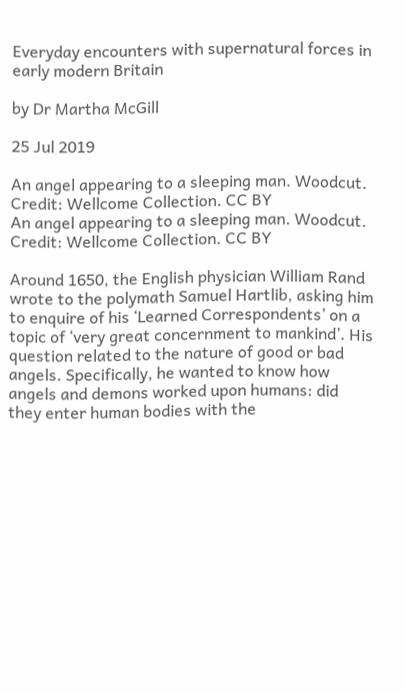Everyday encounters with supernatural forces in early modern Britain

by Dr Martha McGill

25 Jul 2019

An angel appearing to a sleeping man. Woodcut. Credit: Wellcome Collection. CC BY
An angel appearing to a sleeping man. Woodcut. Credit: Wellcome Collection. CC BY

Around 1650, the English physician William Rand wrote to the polymath Samuel Hartlib, asking him to enquire of his ‘Learned Correspondents’ on a topic of ‘very great concernment to mankind’. His question related to the nature of good or bad angels. Specifically, he wanted to know how angels and demons worked upon humans: did they enter human bodies with the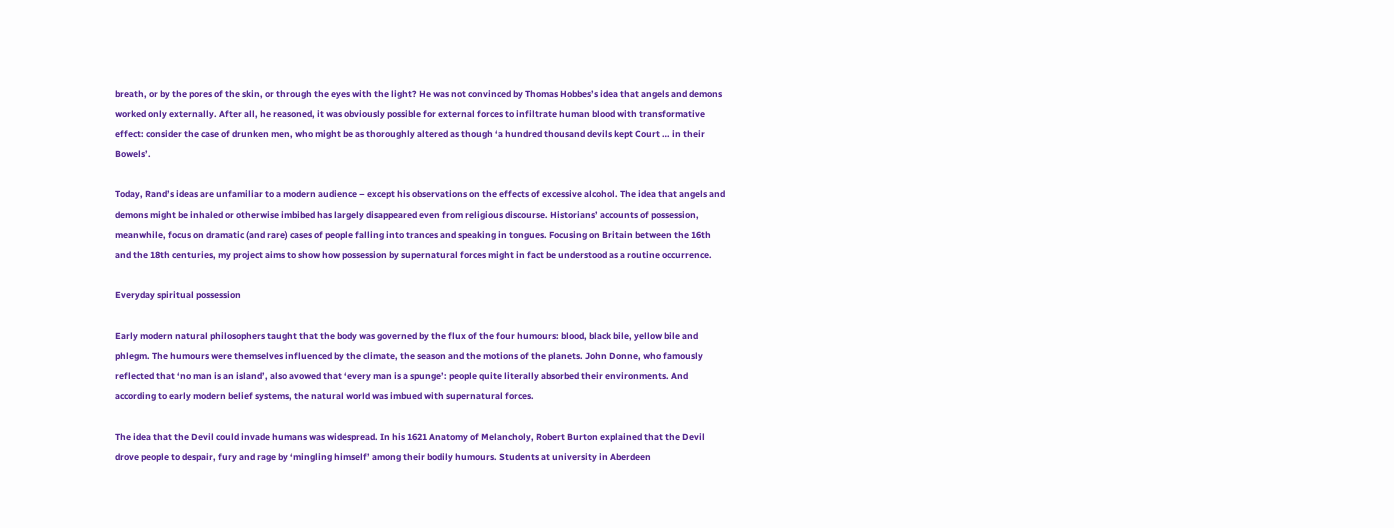breath, or by the pores of the skin, or through the eyes with the light? He was not convinced by Thomas Hobbes’s idea that angels and demons worked only externally. After all, he reasoned, it was obviously possible for external forces to infiltrate human blood with transformative effect: consider the case of drunken men, who might be as thoroughly altered as though ‘a hundred thousand devils kept Court … in their Bowels’.

Today, Rand’s ideas are unfamiliar to a modern audience – except his observations on the effects of excessive alcohol. The idea that angels and demons might be inhaled or otherwise imbibed has largely disappeared even from religious discourse. Historians’ accounts of possession, meanwhile, focus on dramatic (and rare) cases of people falling into trances and speaking in tongues. Focusing on Britain between the 16th and the 18th centuries, my project aims to show how possession by supernatural forces might in fact be understood as a routine occurrence.

Everyday spiritual possession

Early modern natural philosophers taught that the body was governed by the flux of the four humours: blood, black bile, yellow bile and phlegm. The humours were themselves influenced by the climate, the season and the motions of the planets. John Donne, who famously reflected that ‘no man is an island’, also avowed that ‘every man is a spunge’: people quite literally absorbed their environments. And according to early modern belief systems, the natural world was imbued with supernatural forces.

The idea that the Devil could invade humans was widespread. In his 1621 Anatomy of Melancholy, Robert Burton explained that the Devil drove people to despair, fury and rage by ‘mingling himself’ among their bodily humours. Students at university in Aberdeen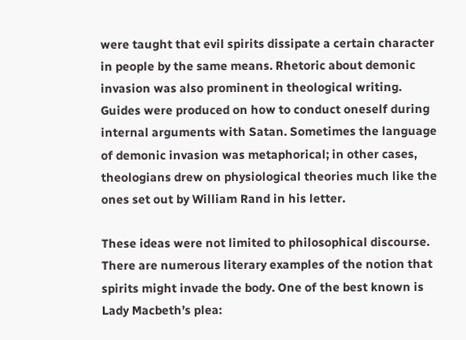were taught that evil spirits dissipate a certain character in people by the same means. Rhetoric about demonic invasion was also prominent in theological writing. Guides were produced on how to conduct oneself during internal arguments with Satan. Sometimes the language of demonic invasion was metaphorical; in other cases, theologians drew on physiological theories much like the ones set out by William Rand in his letter.

These ideas were not limited to philosophical discourse. There are numerous literary examples of the notion that spirits might invade the body. One of the best known is Lady Macbeth’s plea: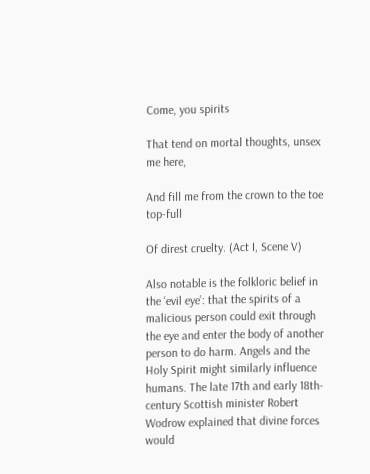Come, you spirits

That tend on mortal thoughts, unsex me here,

And fill me from the crown to the toe top-full

Of direst cruelty. (Act I, Scene V)

Also notable is the folkloric belief in the ‘evil eye’: that the spirits of a malicious person could exit through the eye and enter the body of another person to do harm. Angels and the Holy Spirit might similarly influence humans. The late 17th and early 18th-century Scottish minister Robert Wodrow explained that divine forces would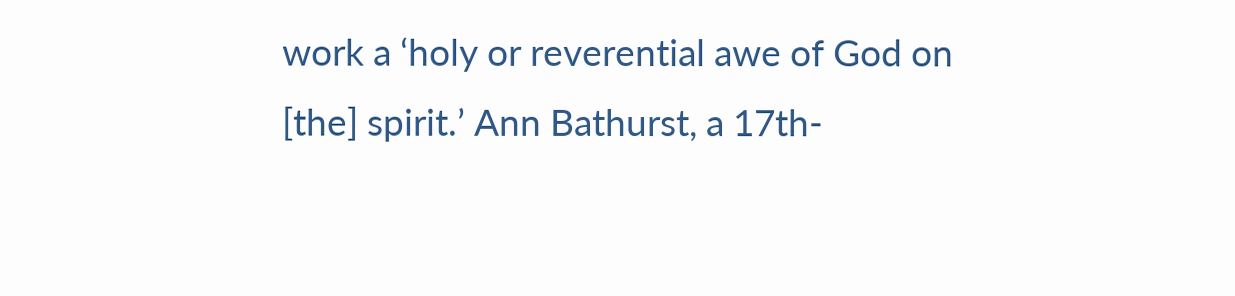work a ‘holy or reverential awe of God on [the] spirit.’ Ann Bathurst, a 17th-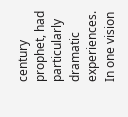century prophet, had particularly dramatic experiences. In one vision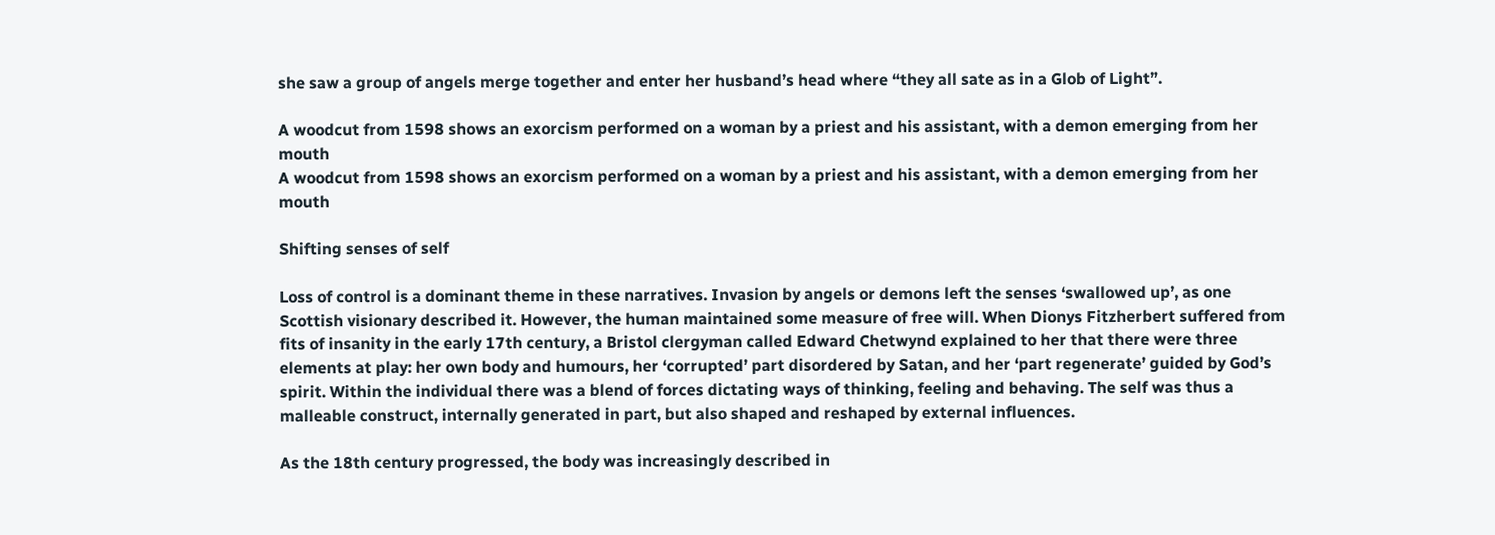she saw a group of angels merge together and enter her husband’s head where “they all sate as in a Glob of Light”.

A woodcut from 1598 shows an exorcism performed on a woman by a priest and his assistant, with a demon emerging from her mouth
A woodcut from 1598 shows an exorcism performed on a woman by a priest and his assistant, with a demon emerging from her mouth

Shifting senses of self

Loss of control is a dominant theme in these narratives. Invasion by angels or demons left the senses ‘swallowed up’, as one Scottish visionary described it. However, the human maintained some measure of free will. When Dionys Fitzherbert suffered from fits of insanity in the early 17th century, a Bristol clergyman called Edward Chetwynd explained to her that there were three elements at play: her own body and humours, her ‘corrupted’ part disordered by Satan, and her ‘part regenerate’ guided by God’s spirit. Within the individual there was a blend of forces dictating ways of thinking, feeling and behaving. The self was thus a malleable construct, internally generated in part, but also shaped and reshaped by external influences.

As the 18th century progressed, the body was increasingly described in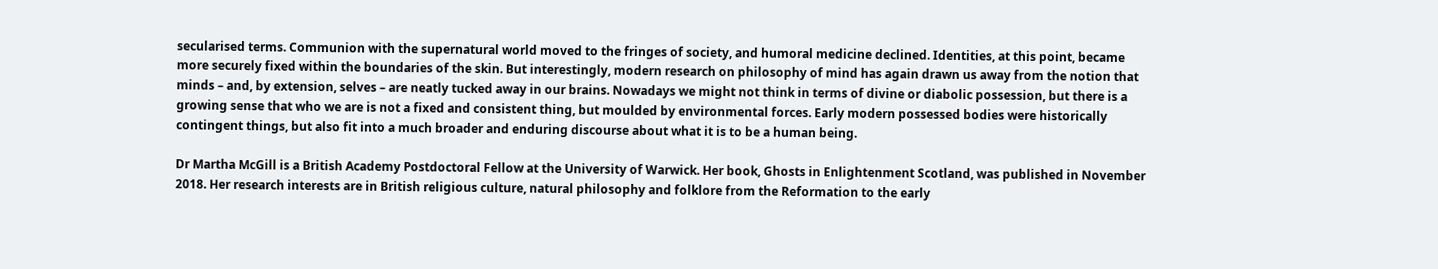secularised terms. Communion with the supernatural world moved to the fringes of society, and humoral medicine declined. Identities, at this point, became more securely fixed within the boundaries of the skin. But interestingly, modern research on philosophy of mind has again drawn us away from the notion that minds – and, by extension, selves – are neatly tucked away in our brains. Nowadays we might not think in terms of divine or diabolic possession, but there is a growing sense that who we are is not a fixed and consistent thing, but moulded by environmental forces. Early modern possessed bodies were historically contingent things, but also fit into a much broader and enduring discourse about what it is to be a human being.

Dr Martha McGill is a British Academy Postdoctoral Fellow at the University of Warwick. Her book, Ghosts in Enlightenment Scotland, was published in November 2018. Her research interests are in British religious culture, natural philosophy and folklore from the Reformation to the early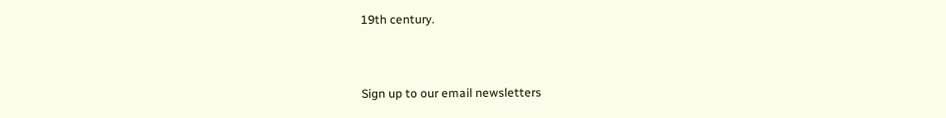19th century.


Sign up to our email newsletters